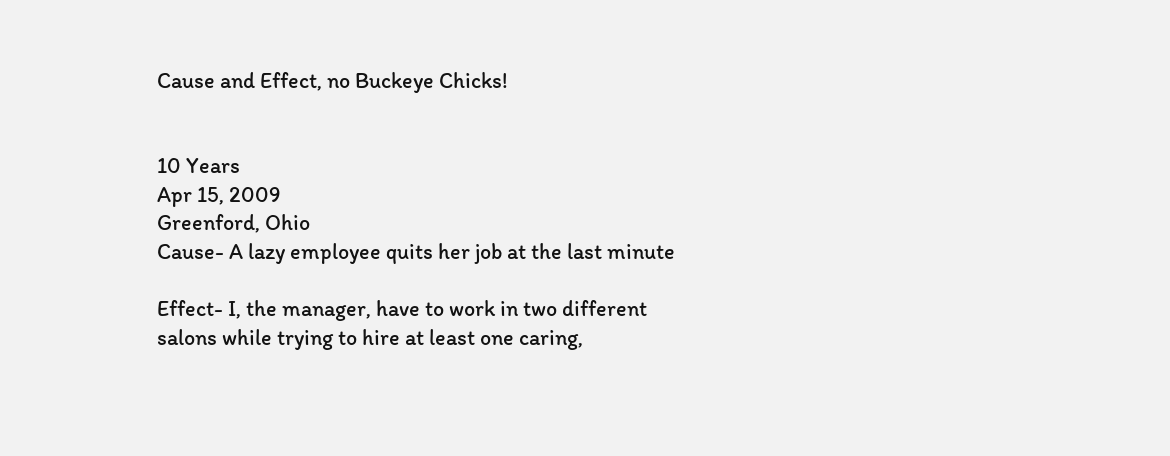Cause and Effect, no Buckeye Chicks!


10 Years
Apr 15, 2009
Greenford, Ohio
Cause- A lazy employee quits her job at the last minute

Effect- I, the manager, have to work in two different salons while trying to hire at least one caring,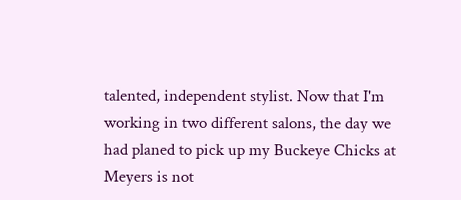talented, independent stylist. Now that I'm working in two different salons, the day we had planed to pick up my Buckeye Chicks at Meyers is not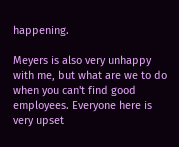happening.

Meyers is also very unhappy with me, but what are we to do when you can't find good employees. Everyone here is very upset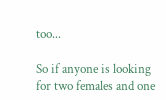too...

So if anyone is looking for two females and one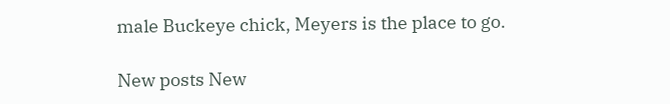male Buckeye chick, Meyers is the place to go.

New posts New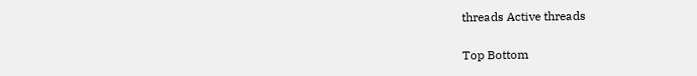threads Active threads

Top Bottom